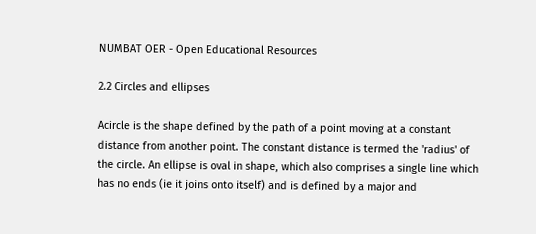NUMBAT OER - Open Educational Resources

2.2 Circles and ellipses

Acircle is the shape defined by the path of a point moving at a constant distance from another point. The constant distance is termed the 'radius' of the circle. An ellipse is oval in shape, which also comprises a single line which has no ends (ie it joins onto itself) and is defined by a major and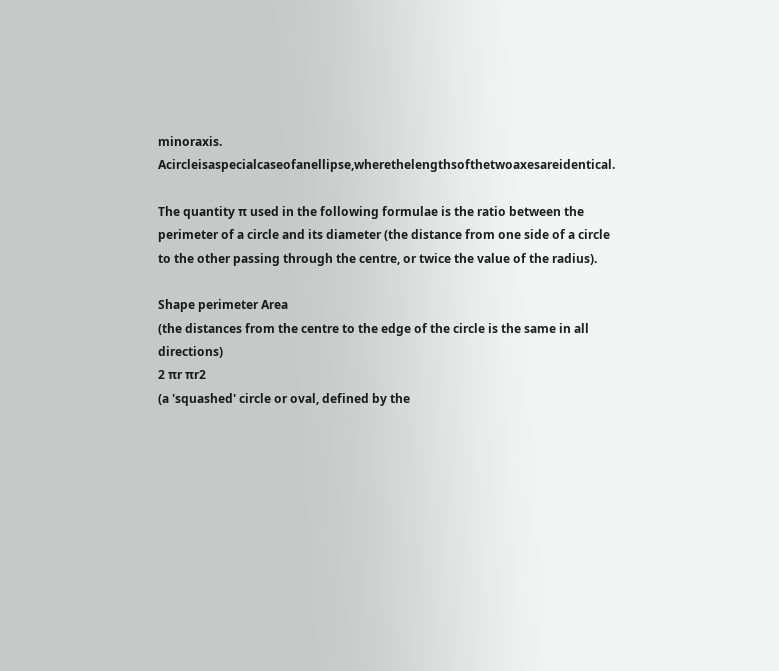minoraxis. Acircleisaspecialcaseofanellipse,wherethelengthsofthetwoaxesareidentical.

The quantity π used in the following formulae is the ratio between the perimeter of a circle and its diameter (the distance from one side of a circle to the other passing through the centre, or twice the value of the radius).

Shape perimeter Area
(the distances from the centre to the edge of the circle is the same in all directions)
2 πr πr2
(a 'squashed' circle or oval, defined by the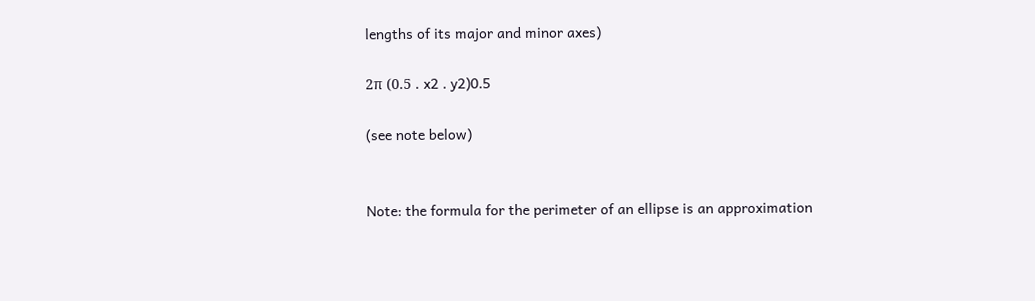lengths of its major and minor axes)

2π (0.5 . x2 . y2)0.5

(see note below)


Note: the formula for the perimeter of an ellipse is an approximation